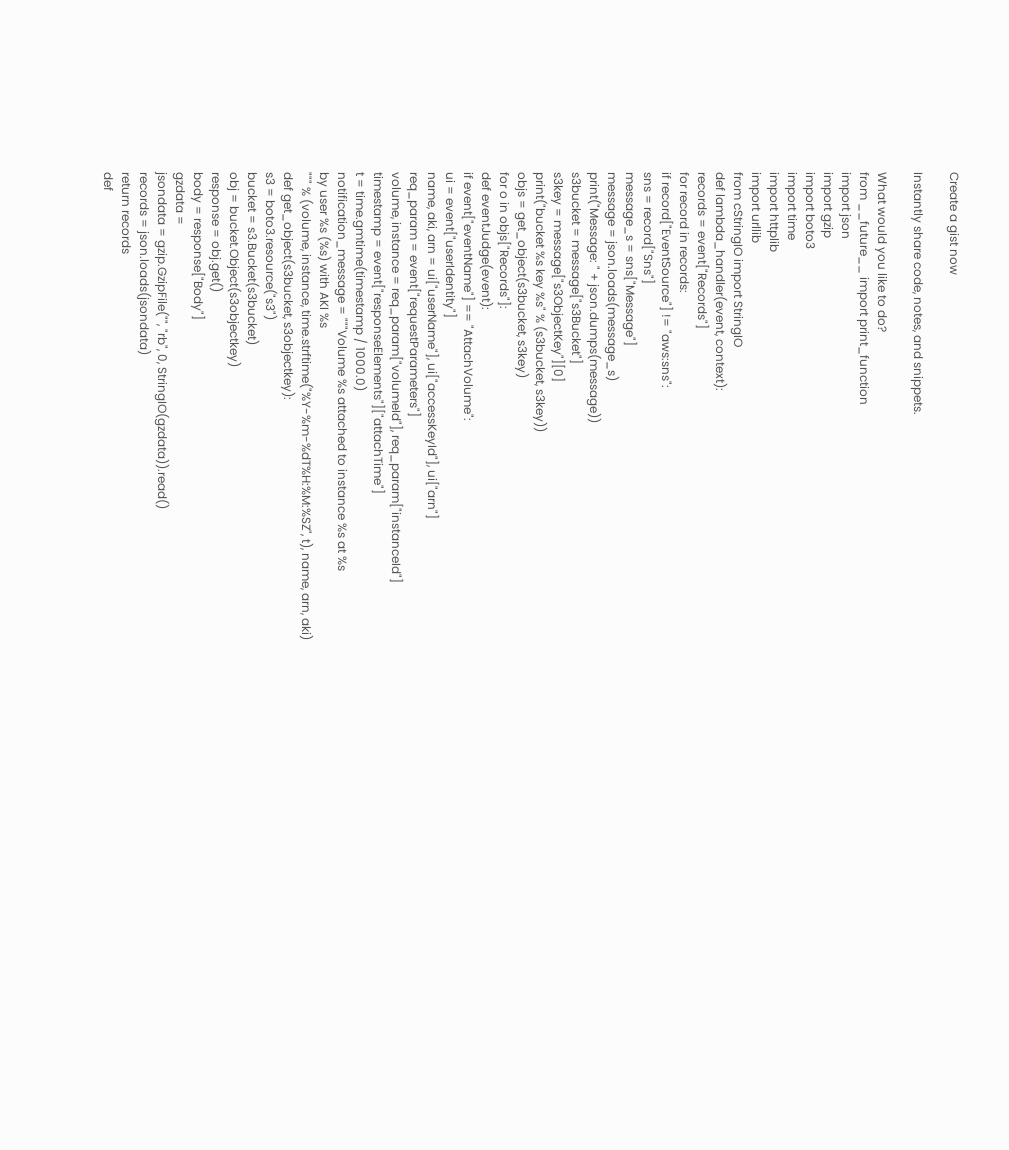Create a gist now

Instantly share code, notes, and snippets.

What would you like to do?
from __future__ import print_function
import json
import gzip
import boto3
import time
import httplib
import urllib
from cStringIO import StringIO
def lambda_handler(event, context):
records = event["Records"]
for record in records:
if record["EventSource"] != "aws:sns":
sns = record["Sns"]
message_s = sns["Message"]
message = json.loads(message_s)
print("Message: " + json.dumps(message))
s3bucket = message["s3Bucket"]
s3key = message["s3ObjectKey"][0]
print("bucket %s key %s" % (s3bucket, s3key))
objs = get_object(s3bucket, s3key)
for o in objs["Records"]:
def eventJudge(event):
if event["eventName"] == "AttachVolume":
ui = event["userIdentity"]
name, aki, arn = ui["userName"], ui["accessKeyId"], ui["arn"]
req_param = event["requestParameters"]
volume, instance = req_param["volumeId"], req_param["instanceId"]
timestamp = event["responseElements"]["attachTime"]
t = time.gmtime(timestamp / 1000.0)
notification_message = """Volume %s attached to instance %s at %s
by user %s (%s) with AKI %s
""" % (volume, instance, time.strftime("%Y-%m-%dT%H:%M:%SZ", t), name, arn, aki)
def get_object(s3bucket, s3objectkey):
s3 = boto3.resource("s3")
bucket = s3.Bucket(s3bucket)
obj = bucket.Object(s3objectkey)
response = obj.get()
body = response["Body"]
gzdata =
jsondata = gzip.GzipFile("", "rb", 0, StringIO(gzdata)).read()
records = json.loads(jsondata)
return records
def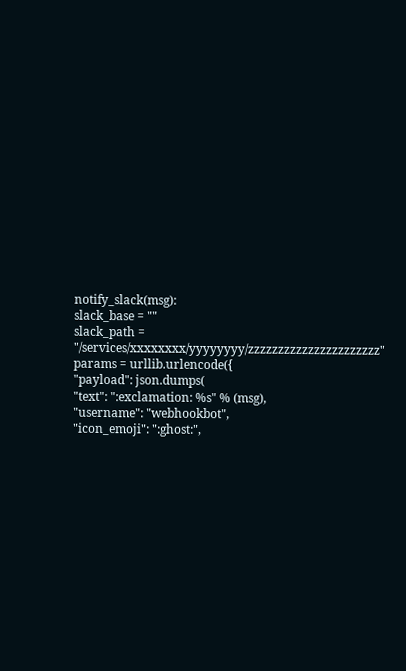notify_slack(msg):
slack_base = ""
slack_path = "/services/xxxxxxxx/yyyyyyyy/zzzzzzzzzzzzzzzzzzzzzz"
params = urllib.urlencode({
"payload": json.dumps(
"text": ":exclamation: %s" % (msg),
"username": "webhookbot",
"icon_emoji": ":ghost:",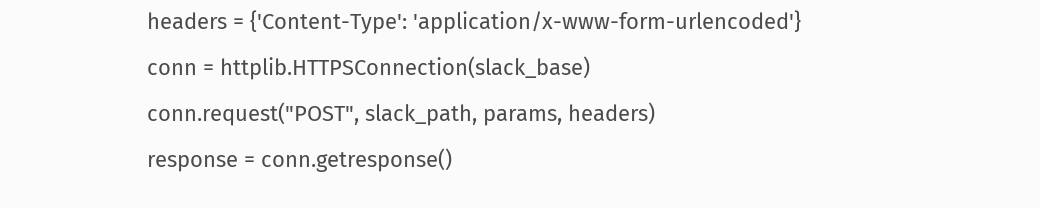headers = {'Content-Type': 'application/x-www-form-urlencoded'}
conn = httplib.HTTPSConnection(slack_base)
conn.request("POST", slack_path, params, headers)
response = conn.getresponse()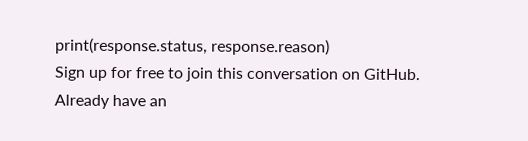print(response.status, response.reason)
Sign up for free to join this conversation on GitHub. Already have an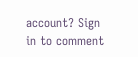account? Sign in to comment